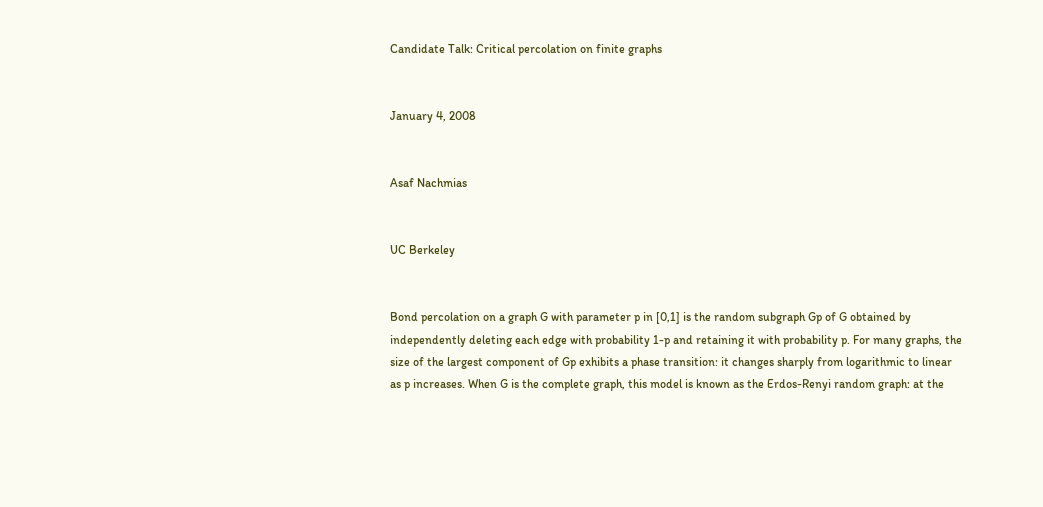Candidate Talk: Critical percolation on finite graphs


January 4, 2008


Asaf Nachmias


UC Berkeley


Bond percolation on a graph G with parameter p in [0,1] is the random subgraph Gp of G obtained by independently deleting each edge with probability 1-p and retaining it with probability p. For many graphs, the size of the largest component of Gp exhibits a phase transition: it changes sharply from logarithmic to linear as p increases. When G is the complete graph, this model is known as the Erdos-Renyi random graph: at the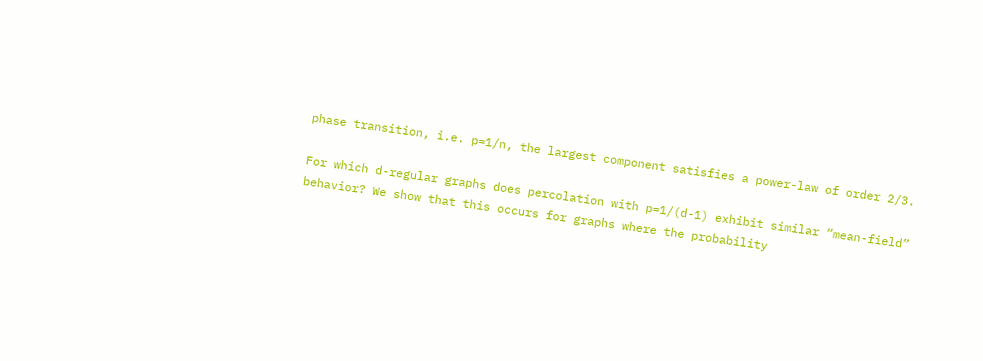phase transition, i.e. p=1/n, the largest component satisfies a power-law of order 2/3.

For which d-regular graphs does percolation with p=1/(d-1) exhibit similar “mean-field” behavior? We show that this occurs for graphs where the probability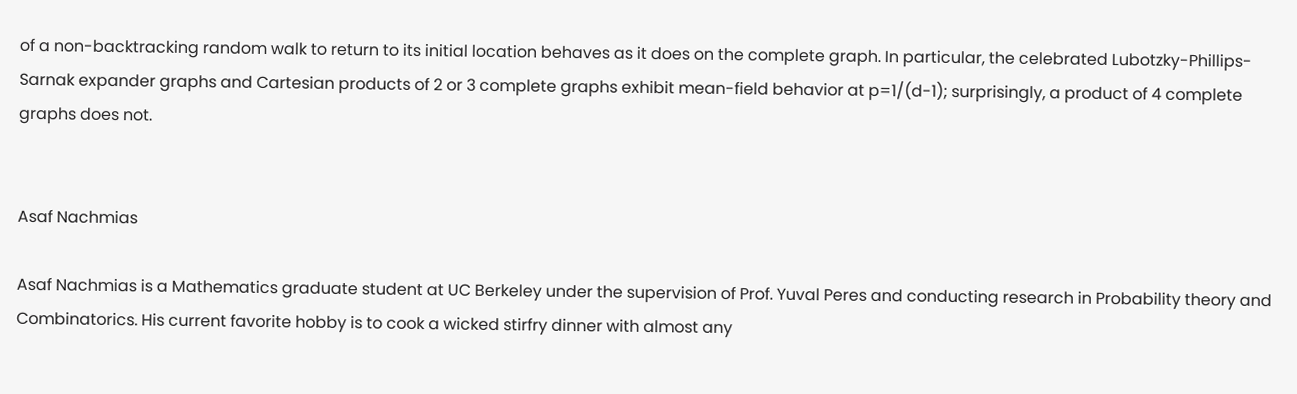of a non-backtracking random walk to return to its initial location behaves as it does on the complete graph. In particular, the celebrated Lubotzky-Phillips-Sarnak expander graphs and Cartesian products of 2 or 3 complete graphs exhibit mean-field behavior at p=1/(d-1); surprisingly, a product of 4 complete graphs does not.


Asaf Nachmias

Asaf Nachmias is a Mathematics graduate student at UC Berkeley under the supervision of Prof. Yuval Peres and conducting research in Probability theory and Combinatorics. His current favorite hobby is to cook a wicked stirfry dinner with almost any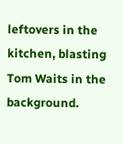leftovers in the kitchen, blasting Tom Waits in the background.